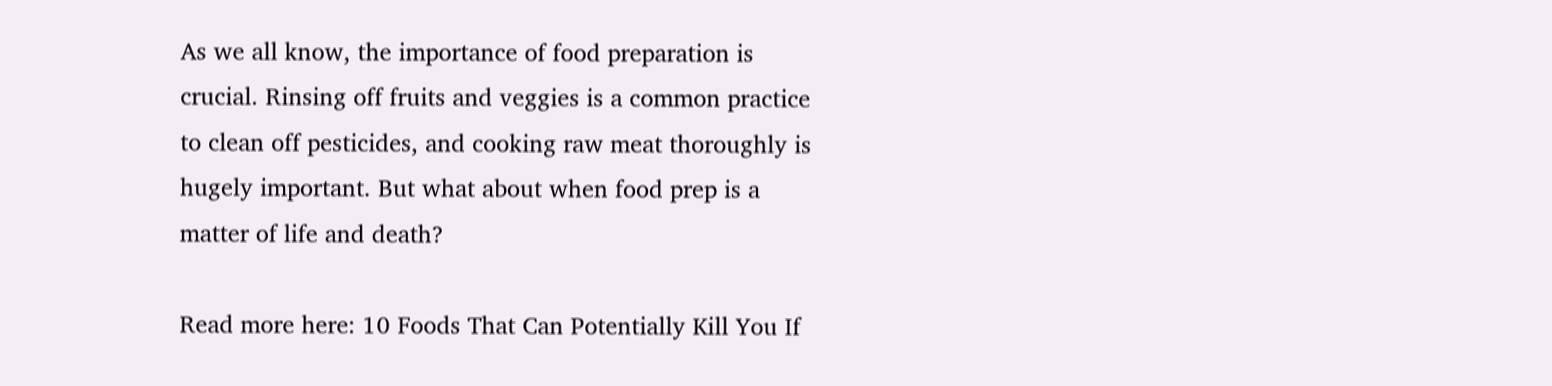As we all know, the importance of food preparation is crucial. Rinsing off fruits and veggies is a common practice to clean off pesticides, and cooking raw meat thoroughly is hugely important. But what about when food prep is a matter of life and death?

Read more here: 10 Foods That Can Potentially Kill You If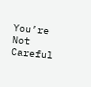You’re Not Careful